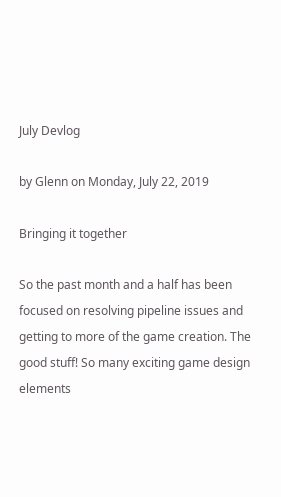July Devlog

by Glenn on Monday, July 22, 2019

Bringing it together

So the past month and a half has been focused on resolving pipeline issues and getting to more of the game creation. The good stuff! So many exciting game design elements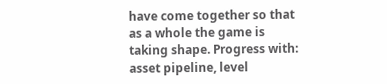have come together so that as a whole the game is taking shape. Progress with: asset pipeline, level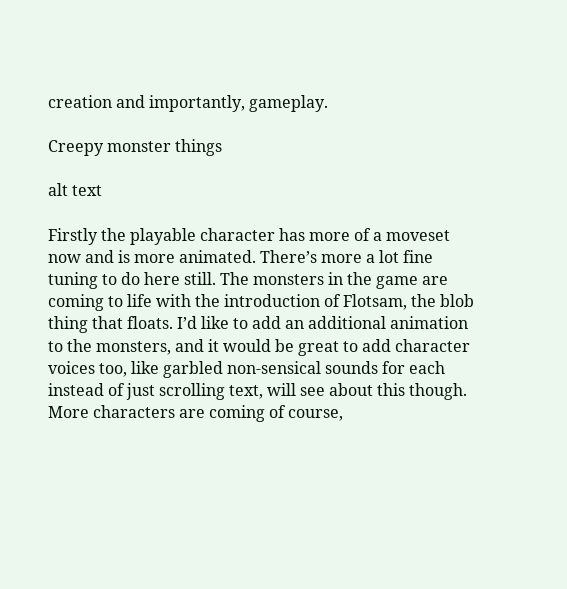creation and importantly, gameplay.

Creepy monster things

alt text

Firstly the playable character has more of a moveset now and is more animated. There’s more a lot fine tuning to do here still. The monsters in the game are coming to life with the introduction of Flotsam, the blob thing that floats. I’d like to add an additional animation to the monsters, and it would be great to add character voices too, like garbled non-sensical sounds for each instead of just scrolling text, will see about this though. More characters are coming of course,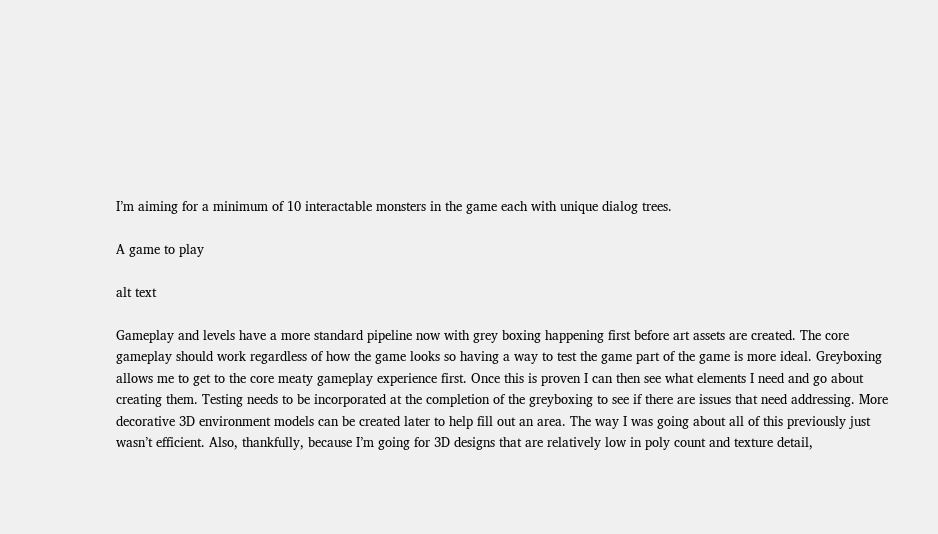I’m aiming for a minimum of 10 interactable monsters in the game each with unique dialog trees.

A game to play

alt text

Gameplay and levels have a more standard pipeline now with grey boxing happening first before art assets are created. The core gameplay should work regardless of how the game looks so having a way to test the game part of the game is more ideal. Greyboxing allows me to get to the core meaty gameplay experience first. Once this is proven I can then see what elements I need and go about creating them. Testing needs to be incorporated at the completion of the greyboxing to see if there are issues that need addressing. More decorative 3D environment models can be created later to help fill out an area. The way I was going about all of this previously just wasn’t efficient. Also, thankfully, because I’m going for 3D designs that are relatively low in poly count and texture detail,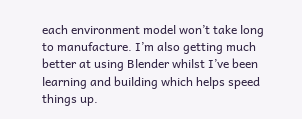each environment model won’t take long to manufacture. I’m also getting much better at using Blender whilst I’ve been learning and building which helps speed things up.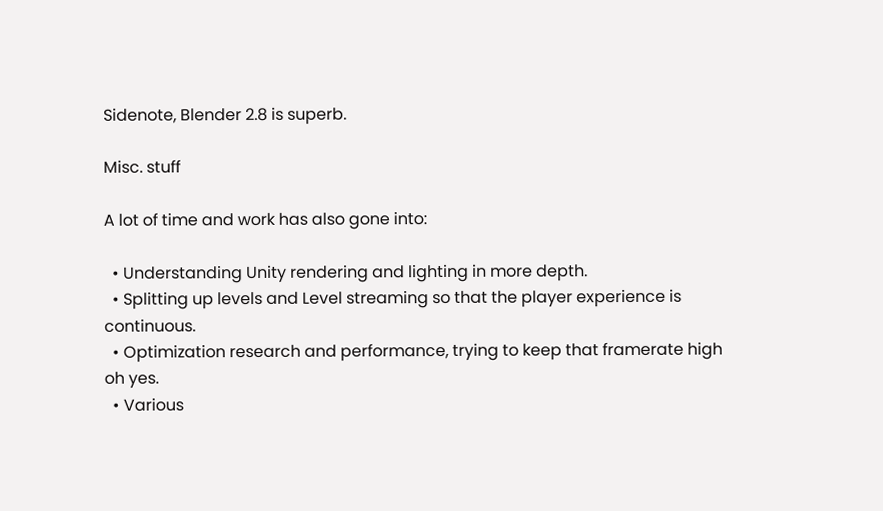Sidenote, Blender 2.8 is superb.

Misc. stuff

A lot of time and work has also gone into:

  • Understanding Unity rendering and lighting in more depth.
  • Splitting up levels and Level streaming so that the player experience is continuous.
  • Optimization research and performance, trying to keep that framerate high oh yes.
  • Various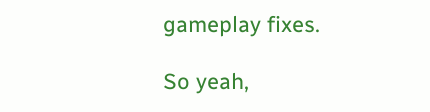gameplay fixes.

So yeah,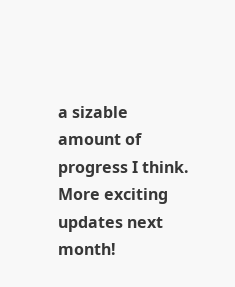a sizable amount of progress I think. More exciting updates next month!